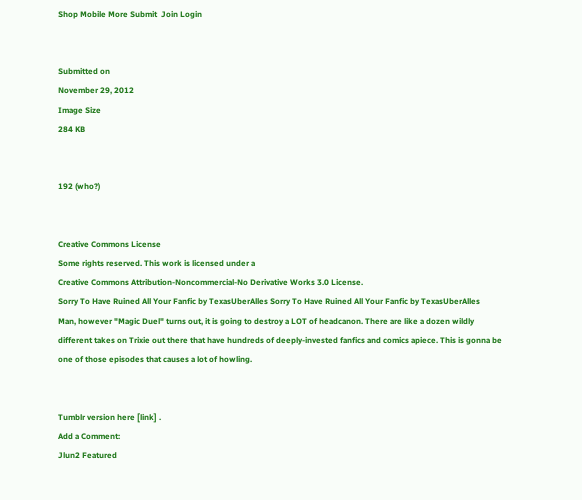Shop Mobile More Submit  Join Login


Submitted on
November 29, 2012
Image Size
284 KB


192 (who?)


Creative Commons License
Some rights reserved. This work is licensed under a
Creative Commons Attribution-Noncommercial-No Derivative Works 3.0 License.
Sorry To Have Ruined All Your Fanfic by TexasUberAlles Sorry To Have Ruined All Your Fanfic by TexasUberAlles
Man, however "Magic Duel" turns out, it is going to destroy a LOT of headcanon. There are like a dozen wildly different takes on Trixie out there that have hundreds of deeply-invested fanfics and comics apiece. This is gonna be one of those episodes that causes a lot of howling.


Tumblr version here [link] .
Add a Comment:
Jlun2 Featured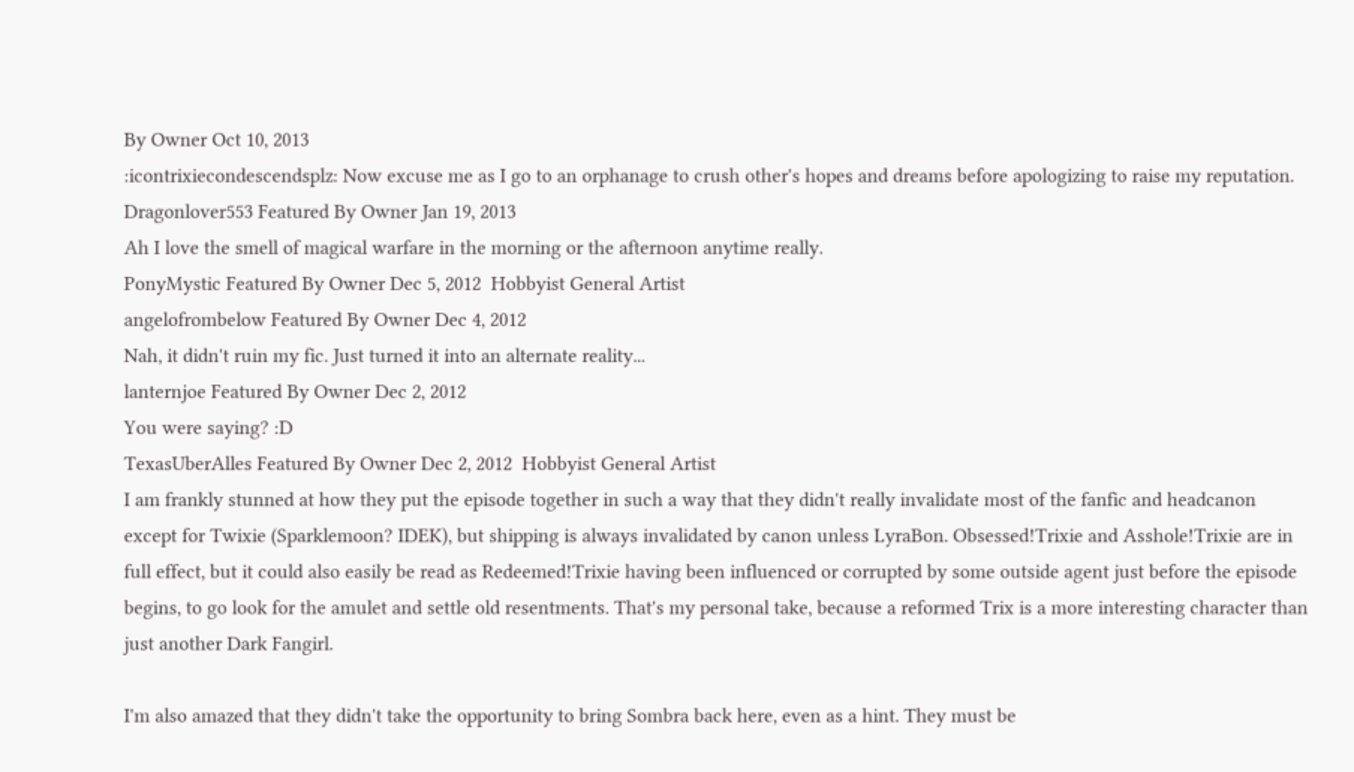By Owner Oct 10, 2013
:icontrixiecondescendsplz: Now excuse me as I go to an orphanage to crush other's hopes and dreams before apologizing to raise my reputation.
Dragonlover553 Featured By Owner Jan 19, 2013
Ah I love the smell of magical warfare in the morning or the afternoon anytime really.
PonyMystic Featured By Owner Dec 5, 2012  Hobbyist General Artist
angelofrombelow Featured By Owner Dec 4, 2012
Nah, it didn't ruin my fic. Just turned it into an alternate reality...
lanternjoe Featured By Owner Dec 2, 2012
You were saying? :D
TexasUberAlles Featured By Owner Dec 2, 2012  Hobbyist General Artist
I am frankly stunned at how they put the episode together in such a way that they didn't really invalidate most of the fanfic and headcanon except for Twixie (Sparklemoon? IDEK), but shipping is always invalidated by canon unless LyraBon. Obsessed!Trixie and Asshole!Trixie are in full effect, but it could also easily be read as Redeemed!Trixie having been influenced or corrupted by some outside agent just before the episode begins, to go look for the amulet and settle old resentments. That's my personal take, because a reformed Trix is a more interesting character than just another Dark Fangirl.

I'm also amazed that they didn't take the opportunity to bring Sombra back here, even as a hint. They must be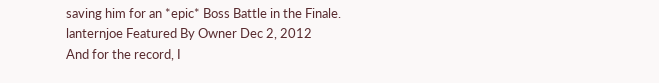saving him for an *epic* Boss Battle in the Finale.
lanternjoe Featured By Owner Dec 2, 2012
And for the record, I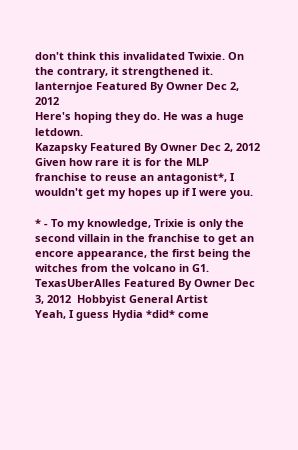don't think this invalidated Twixie. On the contrary, it strengthened it.
lanternjoe Featured By Owner Dec 2, 2012
Here's hoping they do. He was a huge letdown.
Kazapsky Featured By Owner Dec 2, 2012
Given how rare it is for the MLP franchise to reuse an antagonist*, I wouldn't get my hopes up if I were you.

* - To my knowledge, Trixie is only the second villain in the franchise to get an encore appearance, the first being the witches from the volcano in G1.
TexasUberAlles Featured By Owner Dec 3, 2012  Hobbyist General Artist
Yeah, I guess Hydia *did* come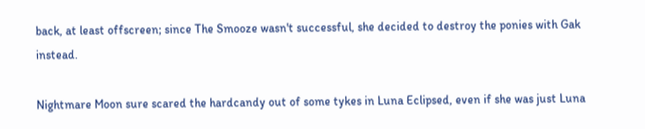back, at least offscreen; since The Smooze wasn't successful, she decided to destroy the ponies with Gak instead.

Nightmare Moon sure scared the hardcandy out of some tykes in Luna Eclipsed, even if she was just Luna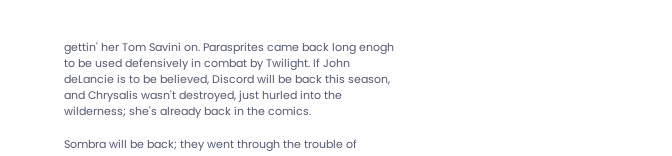gettin' her Tom Savini on. Parasprites came back long enogh to be used defensively in combat by Twilight. If John deLancie is to be believed, Discord will be back this season, and Chrysalis wasn't destroyed, just hurled into the wilderness; she's already back in the comics.

Sombra will be back; they went through the trouble of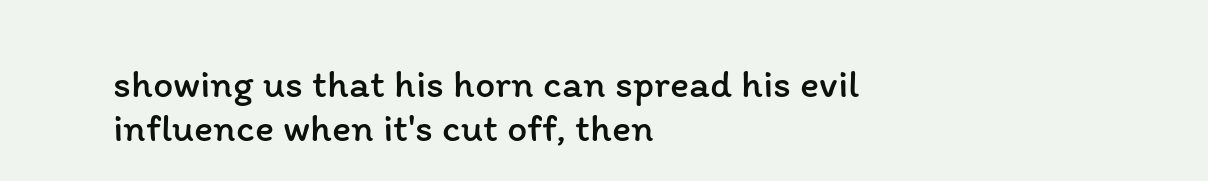showing us that his horn can spread his evil influence when it's cut off, then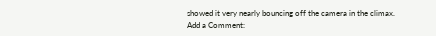showed it very nearly bouncing off the camera in the climax.
Add a Comment: